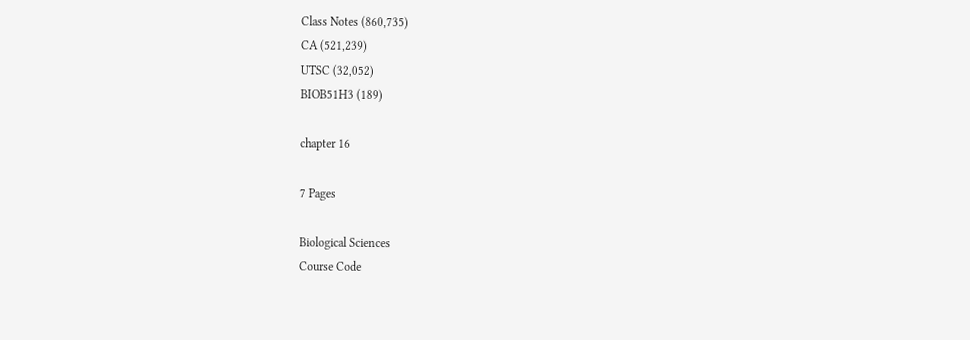Class Notes (860,735)
CA (521,239)
UTSC (32,052)
BIOB51H3 (189)

chapter 16

7 Pages

Biological Sciences
Course Code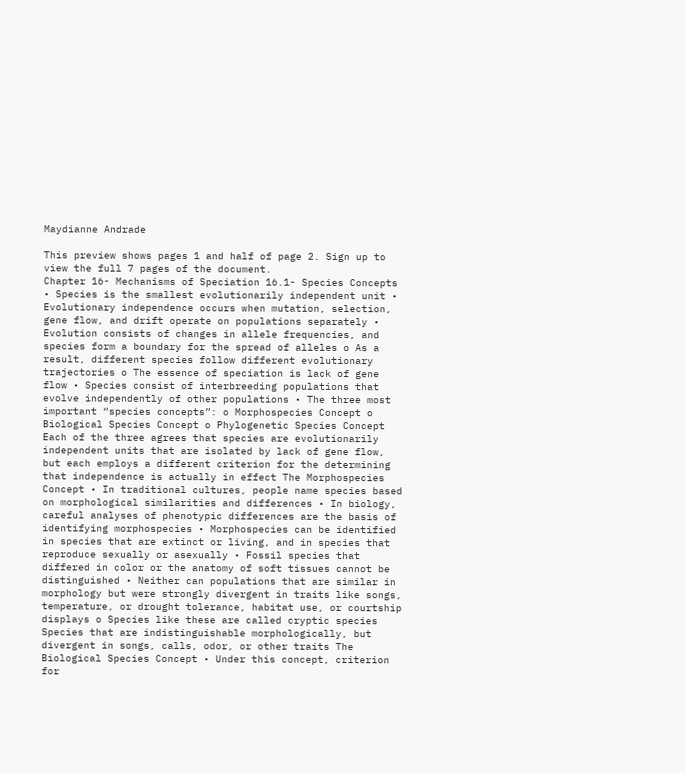Maydianne Andrade

This preview shows pages 1 and half of page 2. Sign up to view the full 7 pages of the document.
Chapter 16- Mechanisms of Speciation 16.1- Species Concepts • Species is the smallest evolutionarily independent unit • Evolutionary independence occurs when mutation, selection, gene flow, and drift operate on populations separately • Evolution consists of changes in allele frequencies, and species form a boundary for the spread of alleles o As a result, different species follow different evolutionary trajectories o The essence of speciation is lack of gene flow • Species consist of interbreeding populations that evolve independently of other populations • The three most important “species concepts”: o Morphospecies Concept o Biological Species Concept o Phylogenetic Species Concept Each of the three agrees that species are evolutionarily independent units that are isolated by lack of gene flow, but each employs a different criterion for the determining that independence is actually in effect The Morphospecies Concept • In traditional cultures, people name species based on morphological similarities and differences • In biology, careful analyses of phenotypic differences are the basis of identifying morphospecies • Morphospecies can be identified in species that are extinct or living, and in species that reproduce sexually or asexually • Fossil species that differed in color or the anatomy of soft tissues cannot be distinguished • Neither can populations that are similar in morphology but were strongly divergent in traits like songs, temperature, or drought tolerance, habitat use, or courtship displays o Species like these are called cryptic species Species that are indistinguishable morphologically, but divergent in songs, calls, odor, or other traits The Biological Species Concept • Under this concept, criterion for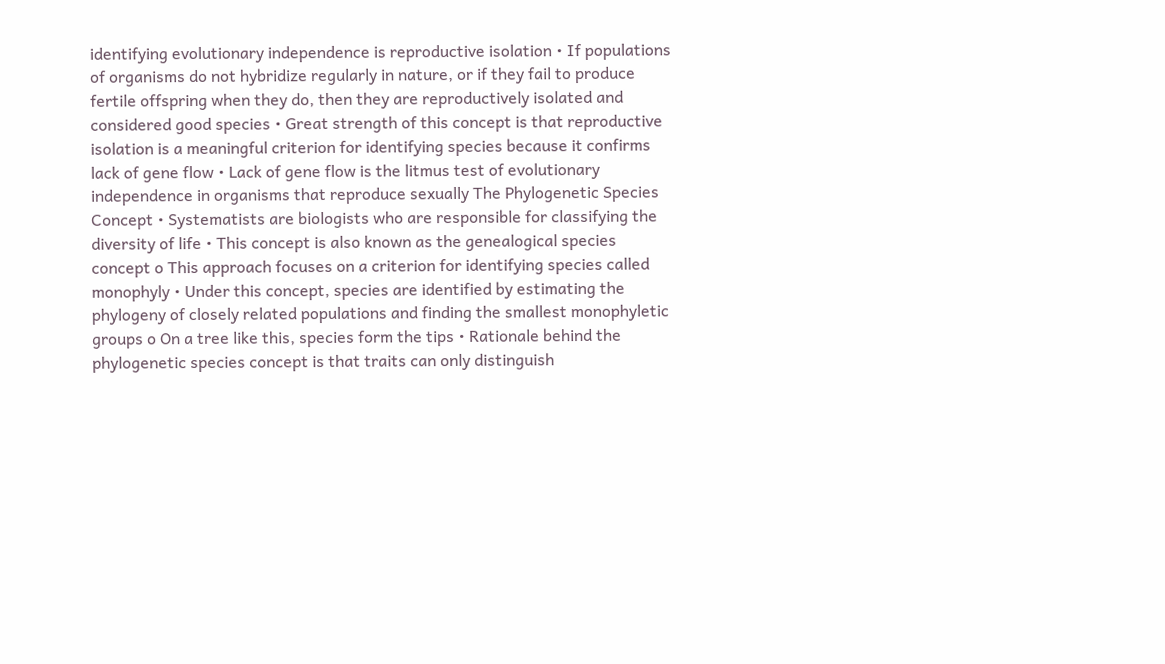identifying evolutionary independence is reproductive isolation • If populations of organisms do not hybridize regularly in nature, or if they fail to produce fertile offspring when they do, then they are reproductively isolated and considered good species • Great strength of this concept is that reproductive isolation is a meaningful criterion for identifying species because it confirms lack of gene flow • Lack of gene flow is the litmus test of evolutionary independence in organisms that reproduce sexually The Phylogenetic Species Concept • Systematists are biologists who are responsible for classifying the diversity of life • This concept is also known as the genealogical species concept o This approach focuses on a criterion for identifying species called monophyly • Under this concept, species are identified by estimating the phylogeny of closely related populations and finding the smallest monophyletic groups o On a tree like this, species form the tips • Rationale behind the phylogenetic species concept is that traits can only distinguish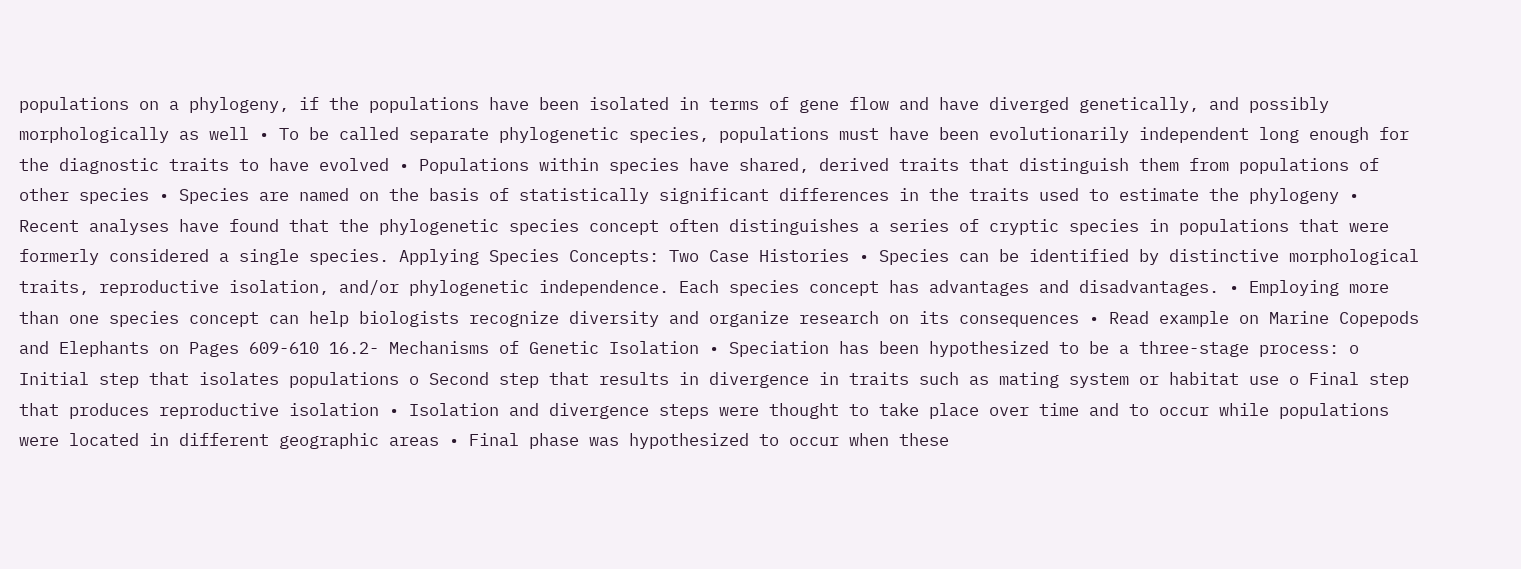populations on a phylogeny, if the populations have been isolated in terms of gene flow and have diverged genetically, and possibly morphologically as well • To be called separate phylogenetic species, populations must have been evolutionarily independent long enough for the diagnostic traits to have evolved • Populations within species have shared, derived traits that distinguish them from populations of other species • Species are named on the basis of statistically significant differences in the traits used to estimate the phylogeny • Recent analyses have found that the phylogenetic species concept often distinguishes a series of cryptic species in populations that were formerly considered a single species. Applying Species Concepts: Two Case Histories • Species can be identified by distinctive morphological traits, reproductive isolation, and/or phylogenetic independence. Each species concept has advantages and disadvantages. • Employing more than one species concept can help biologists recognize diversity and organize research on its consequences • Read example on Marine Copepods and Elephants on Pages 609-610 16.2- Mechanisms of Genetic Isolation • Speciation has been hypothesized to be a three-stage process: o Initial step that isolates populations o Second step that results in divergence in traits such as mating system or habitat use o Final step that produces reproductive isolation • Isolation and divergence steps were thought to take place over time and to occur while populations were located in different geographic areas • Final phase was hypothesized to occur when these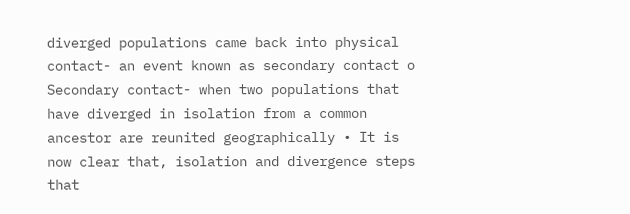diverged populations came back into physical contact- an event known as secondary contact o Secondary contact- when two populations that have diverged in isolation from a common ancestor are reunited geographically • It is now clear that, isolation and divergence steps that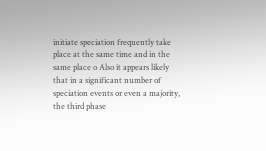initiate speciation frequently take place at the same time and in the same place o Also it appears likely that in a significant number of speciation events or even a majority, the third phase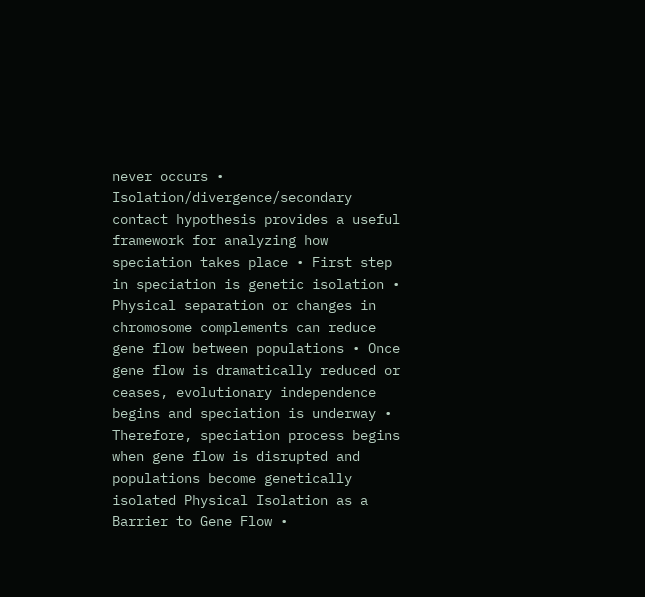never occurs • Isolation/divergence/secondary contact hypothesis provides a useful framework for analyzing how speciation takes place • First step in speciation is genetic isolation • Physical separation or changes in chromosome complements can reduce gene flow between populations • Once gene flow is dramatically reduced or ceases, evolutionary independence begins and speciation is underway • Therefore, speciation process begins when gene flow is disrupted and populations become genetically isolated Physical Isolation as a Barrier to Gene Flow •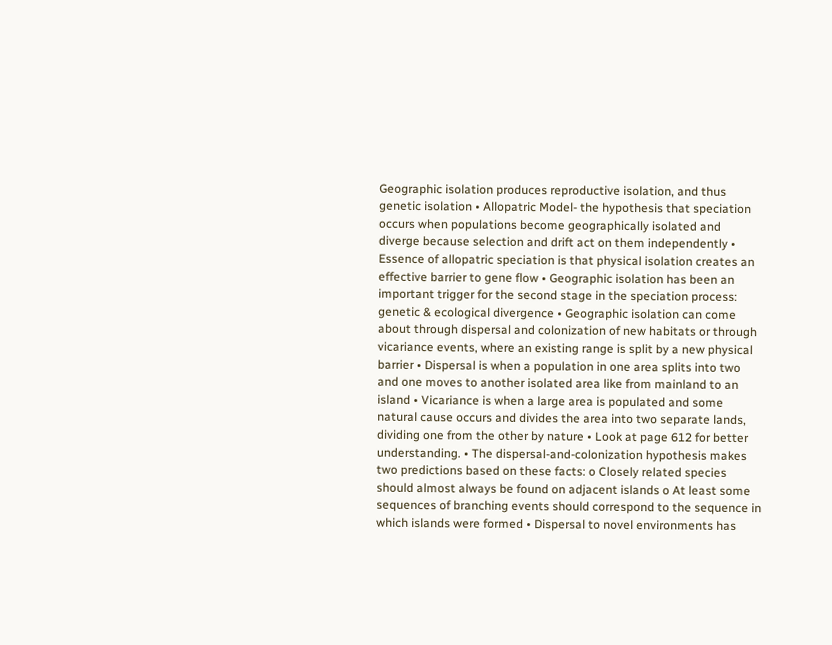Geographic isolation produces reproductive isolation, and thus genetic isolation • Allopatric Model- the hypothesis that speciation occurs when populations become geographically isolated and diverge because selection and drift act on them independently • Essence of allopatric speciation is that physical isolation creates an effective barrier to gene flow • Geographic isolation has been an important trigger for the second stage in the speciation process: genetic & ecological divergence • Geographic isolation can come about through dispersal and colonization of new habitats or through vicariance events, where an existing range is split by a new physical barrier • Dispersal is when a population in one area splits into two and one moves to another isolated area like from mainland to an island • Vicariance is when a large area is populated and some natural cause occurs and divides the area into two separate lands, dividing one from the other by nature • Look at page 612 for better understanding. • The dispersal-and-colonization hypothesis makes two predictions based on these facts: o Closely related species should almost always be found on adjacent islands o At least some sequences of branching events should correspond to the sequence in which islands were formed • Dispersal to novel environments has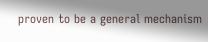proven to be a general mechanism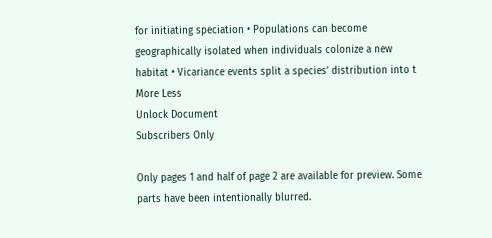for initiating speciation • Populations can become geographically isolated when individuals colonize a new habitat • Vicariance events split a species’ distribution into t
More Less
Unlock Document
Subscribers Only

Only pages 1 and half of page 2 are available for preview. Some parts have been intentionally blurred.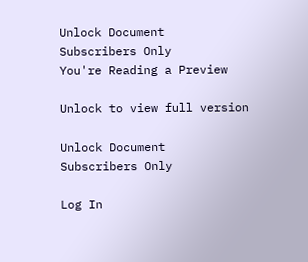Unlock Document
Subscribers Only
You're Reading a Preview

Unlock to view full version

Unlock Document
Subscribers Only

Log In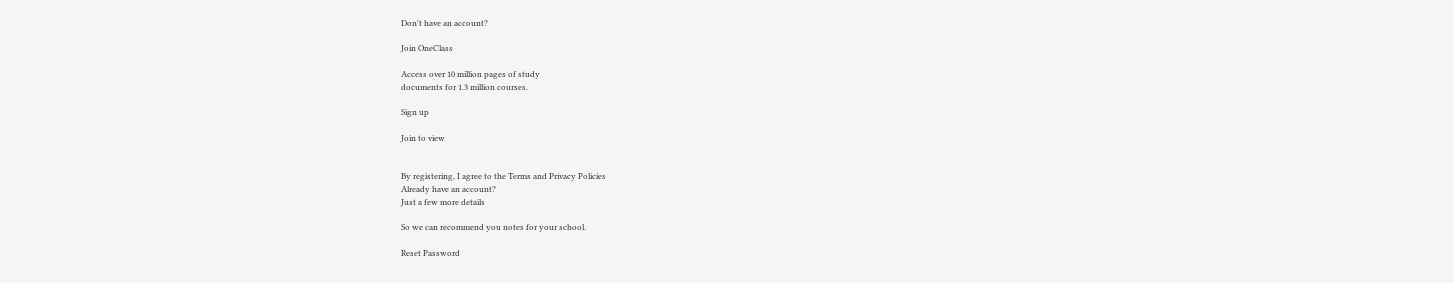Don't have an account?

Join OneClass

Access over 10 million pages of study
documents for 1.3 million courses.

Sign up

Join to view


By registering, I agree to the Terms and Privacy Policies
Already have an account?
Just a few more details

So we can recommend you notes for your school.

Reset Password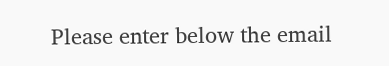Please enter below the email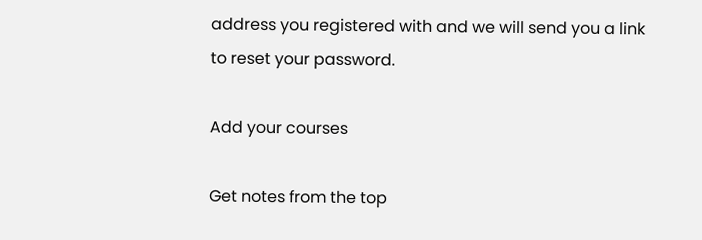address you registered with and we will send you a link to reset your password.

Add your courses

Get notes from the top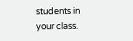students in your class.